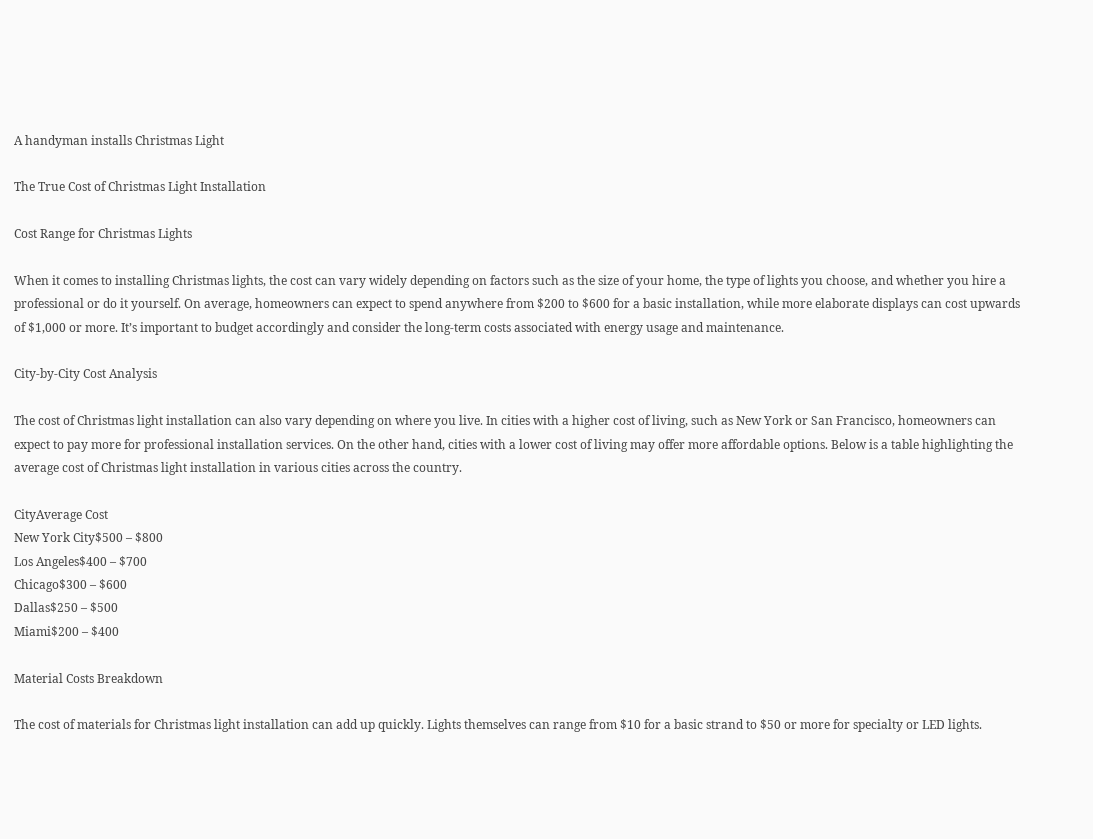A handyman installs Christmas Light

The True Cost of Christmas Light Installation

Cost Range for Christmas Lights

When it comes to installing Christmas lights, the cost can vary widely depending on factors such as the size of your home, the type of lights you choose, and whether you hire a professional or do it yourself. On average, homeowners can expect to spend anywhere from $200 to $600 for a basic installation, while more elaborate displays can cost upwards of $1,000 or more. It’s important to budget accordingly and consider the long-term costs associated with energy usage and maintenance.

City-by-City Cost Analysis

The cost of Christmas light installation can also vary depending on where you live. In cities with a higher cost of living, such as New York or San Francisco, homeowners can expect to pay more for professional installation services. On the other hand, cities with a lower cost of living may offer more affordable options. Below is a table highlighting the average cost of Christmas light installation in various cities across the country.

CityAverage Cost
New York City$500 – $800
Los Angeles$400 – $700
Chicago$300 – $600
Dallas$250 – $500
Miami$200 – $400

Material Costs Breakdown

The cost of materials for Christmas light installation can add up quickly. Lights themselves can range from $10 for a basic strand to $50 or more for specialty or LED lights.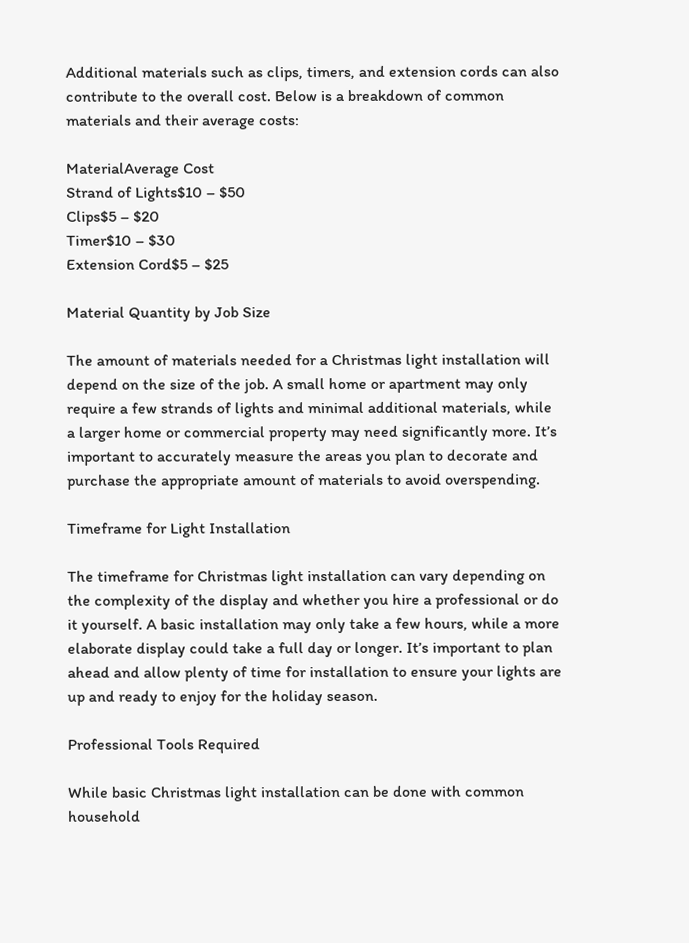Additional materials such as clips, timers, and extension cords can also contribute to the overall cost. Below is a breakdown of common materials and their average costs:

MaterialAverage Cost
Strand of Lights$10 – $50
Clips$5 – $20
Timer$10 – $30
Extension Cord$5 – $25

Material Quantity by Job Size

The amount of materials needed for a Christmas light installation will depend on the size of the job. A small home or apartment may only require a few strands of lights and minimal additional materials, while a larger home or commercial property may need significantly more. It’s important to accurately measure the areas you plan to decorate and purchase the appropriate amount of materials to avoid overspending.

Timeframe for Light Installation

The timeframe for Christmas light installation can vary depending on the complexity of the display and whether you hire a professional or do it yourself. A basic installation may only take a few hours, while a more elaborate display could take a full day or longer. It’s important to plan ahead and allow plenty of time for installation to ensure your lights are up and ready to enjoy for the holiday season.

Professional Tools Required

While basic Christmas light installation can be done with common household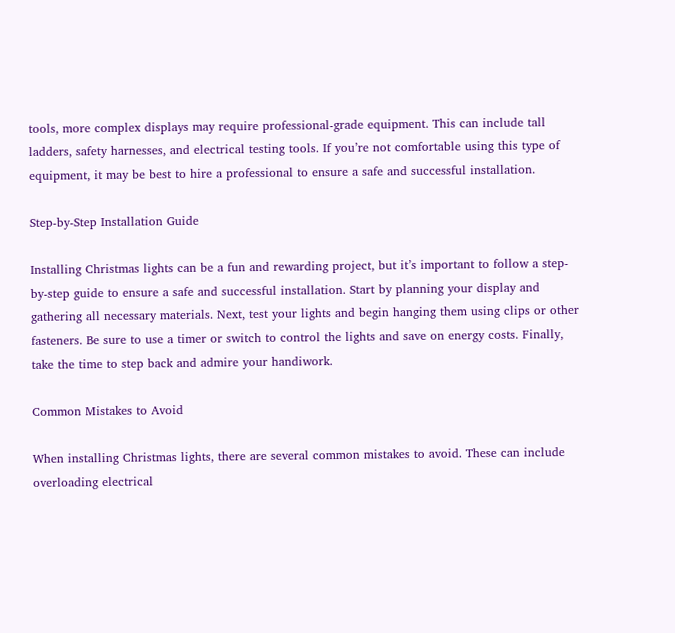tools, more complex displays may require professional-grade equipment. This can include tall ladders, safety harnesses, and electrical testing tools. If you’re not comfortable using this type of equipment, it may be best to hire a professional to ensure a safe and successful installation.

Step-by-Step Installation Guide

Installing Christmas lights can be a fun and rewarding project, but it’s important to follow a step-by-step guide to ensure a safe and successful installation. Start by planning your display and gathering all necessary materials. Next, test your lights and begin hanging them using clips or other fasteners. Be sure to use a timer or switch to control the lights and save on energy costs. Finally, take the time to step back and admire your handiwork.

Common Mistakes to Avoid

When installing Christmas lights, there are several common mistakes to avoid. These can include overloading electrical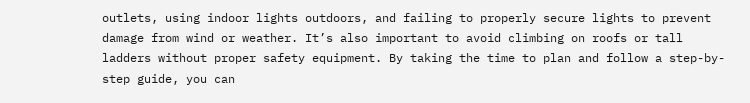outlets, using indoor lights outdoors, and failing to properly secure lights to prevent damage from wind or weather. It’s also important to avoid climbing on roofs or tall ladders without proper safety equipment. By taking the time to plan and follow a step-by-step guide, you can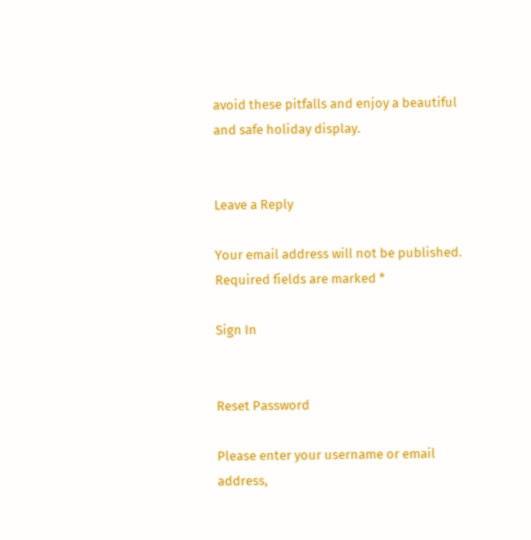avoid these pitfalls and enjoy a beautiful and safe holiday display.


Leave a Reply

Your email address will not be published. Required fields are marked *

Sign In


Reset Password

Please enter your username or email address,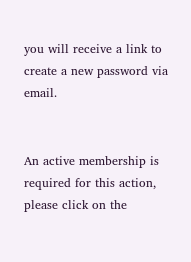you will receive a link to create a new password via email.


An active membership is required for this action, please click on the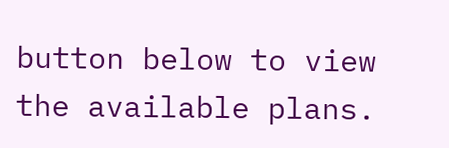button below to view the available plans.